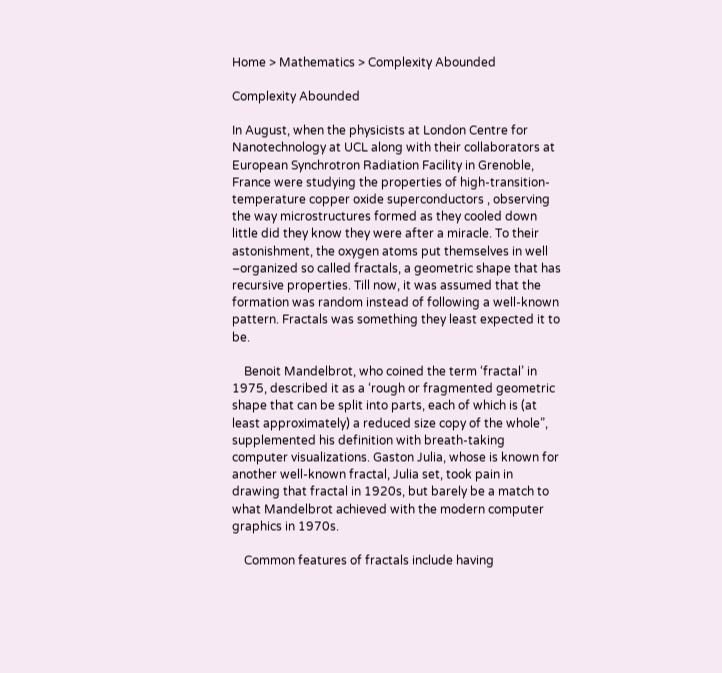Home > Mathematics > Complexity Abounded

Complexity Abounded

In August, when the physicists at London Centre for Nanotechnology at UCL along with their collaborators at European Synchrotron Radiation Facility in Grenoble, France were studying the properties of high-transition-temperature copper oxide superconductors , observing the way microstructures formed as they cooled down little did they know they were after a miracle. To their astonishment, the oxygen atoms put themselves in well –organized so called fractals, a geometric shape that has recursive properties. Till now, it was assumed that the formation was random instead of following a well-known pattern. Fractals was something they least expected it to be.

    Benoit Mandelbrot, who coined the term ‘fractal’ in 1975, described it as a ‘rough or fragmented geometric shape that can be split into parts, each of which is (at least approximately) a reduced size copy of the whole”, supplemented his definition with breath-taking computer visualizations. Gaston Julia, whose is known for another well-known fractal, Julia set, took pain in drawing that fractal in 1920s, but barely be a match to what Mandelbrot achieved with the modern computer graphics in 1970s.

    Common features of fractals include having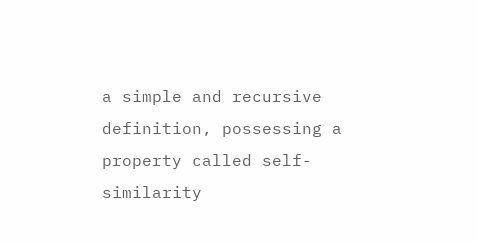a simple and recursive definition, possessing a property called self-similarity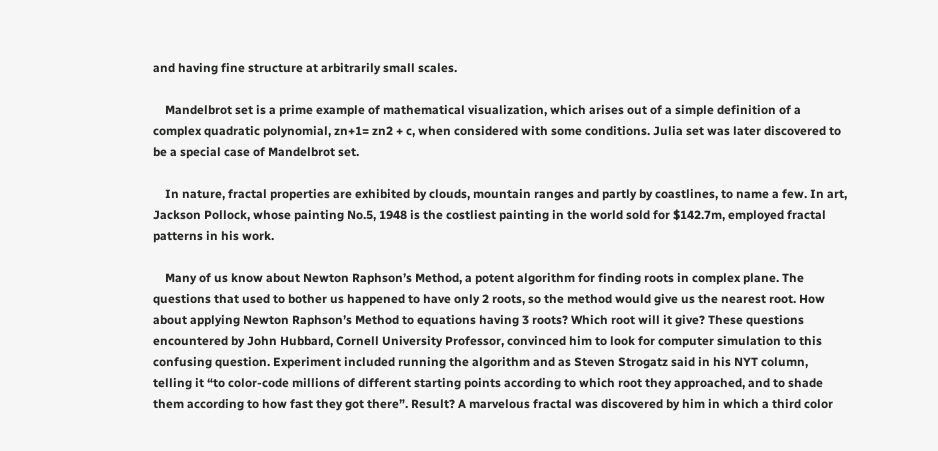and having fine structure at arbitrarily small scales.

    Mandelbrot set is a prime example of mathematical visualization, which arises out of a simple definition of a complex quadratic polynomial, zn+1= zn2 + c, when considered with some conditions. Julia set was later discovered to be a special case of Mandelbrot set.

    In nature, fractal properties are exhibited by clouds, mountain ranges and partly by coastlines, to name a few. In art, Jackson Pollock, whose painting No.5, 1948 is the costliest painting in the world sold for $142.7m, employed fractal patterns in his work.

    Many of us know about Newton Raphson’s Method, a potent algorithm for finding roots in complex plane. The questions that used to bother us happened to have only 2 roots, so the method would give us the nearest root. How about applying Newton Raphson’s Method to equations having 3 roots? Which root will it give? These questions encountered by John Hubbard, Cornell University Professor, convinced him to look for computer simulation to this confusing question. Experiment included running the algorithm and as Steven Strogatz said in his NYT column,  telling it “to color-code millions of different starting points according to which root they approached, and to shade them according to how fast they got there”. Result? A marvelous fractal was discovered by him in which a third color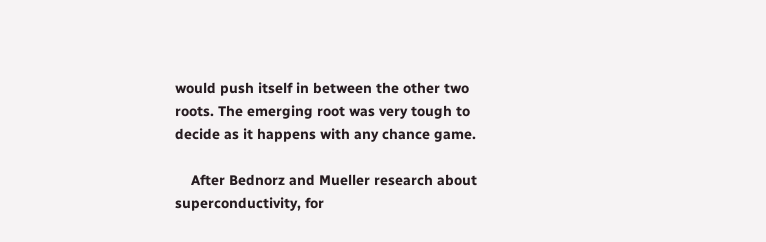would push itself in between the other two roots. The emerging root was very tough to decide as it happens with any chance game.

    After Bednorz and Mueller research about superconductivity, for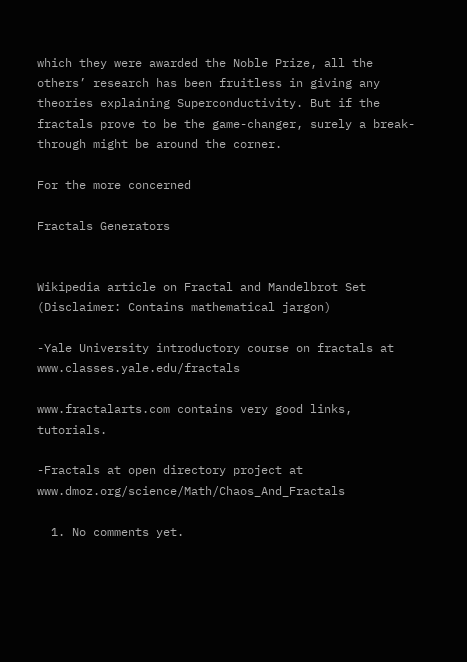which they were awarded the Noble Prize, all the others’ research has been fruitless in giving any theories explaining Superconductivity. But if the fractals prove to be the game-changer, surely a break-through might be around the corner.

For the more concerned

Fractals Generators


Wikipedia article on Fractal and Mandelbrot Set (Disclaimer: Contains mathematical jargon)

-Yale University introductory course on fractals at www.classes.yale.edu/fractals

www.fractalarts.com contains very good links, tutorials.

-Fractals at open directory project at www.dmoz.org/science/Math/Chaos_And_Fractals

  1. No comments yet.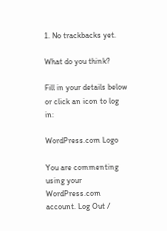1. No trackbacks yet.

What do you think?

Fill in your details below or click an icon to log in:

WordPress.com Logo

You are commenting using your WordPress.com account. Log Out /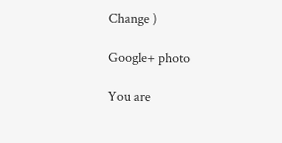Change )

Google+ photo

You are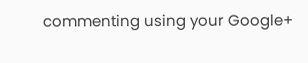commenting using your Google+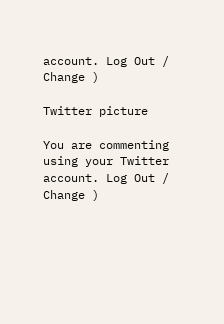account. Log Out /  Change )

Twitter picture

You are commenting using your Twitter account. Log Out /  Change )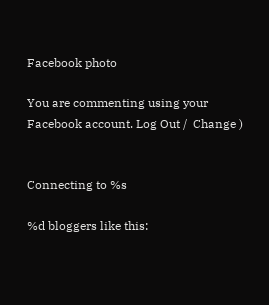Facebook photo

You are commenting using your Facebook account. Log Out /  Change )


Connecting to %s

%d bloggers like this: